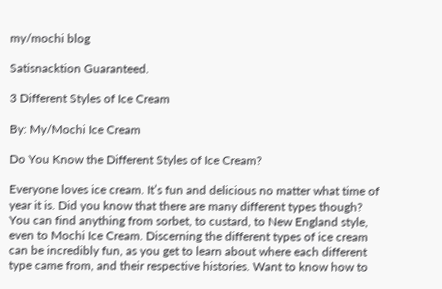my/mochi blog

Satisnacktion Guaranteed.

3 Different Styles of Ice Cream

By: My/Mochi Ice Cream

Do You Know the Different Styles of Ice Cream?

Everyone loves ice cream. It’s fun and delicious no matter what time of year it is. Did you know that there are many different types though? You can find anything from sorbet, to custard, to New England style, even to Mochi Ice Cream. Discerning the different types of ice cream can be incredibly fun, as you get to learn about where each different type came from, and their respective histories. Want to know how to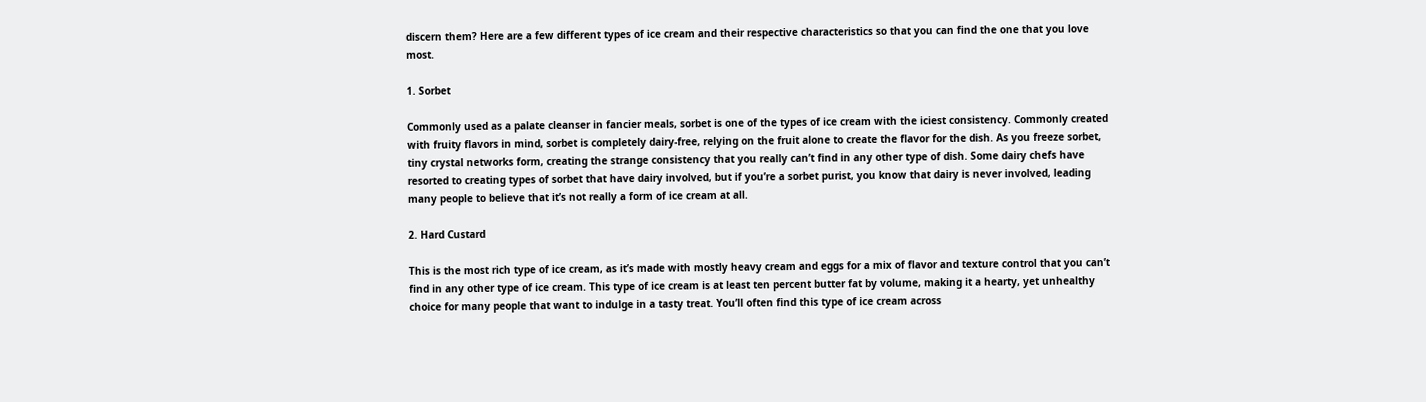discern them? Here are a few different types of ice cream and their respective characteristics so that you can find the one that you love most.

1. Sorbet

Commonly used as a palate cleanser in fancier meals, sorbet is one of the types of ice cream with the iciest consistency. Commonly created with fruity flavors in mind, sorbet is completely dairy-free, relying on the fruit alone to create the flavor for the dish. As you freeze sorbet, tiny crystal networks form, creating the strange consistency that you really can’t find in any other type of dish. Some dairy chefs have resorted to creating types of sorbet that have dairy involved, but if you’re a sorbet purist, you know that dairy is never involved, leading many people to believe that it’s not really a form of ice cream at all.

2. Hard Custard

This is the most rich type of ice cream, as it’s made with mostly heavy cream and eggs for a mix of flavor and texture control that you can’t find in any other type of ice cream. This type of ice cream is at least ten percent butter fat by volume, making it a hearty, yet unhealthy choice for many people that want to indulge in a tasty treat. You’ll often find this type of ice cream across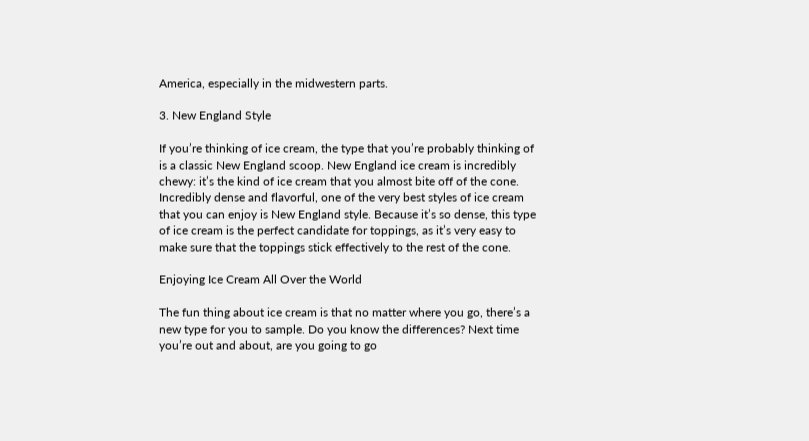America, especially in the midwestern parts.

3. New England Style

If you’re thinking of ice cream, the type that you’re probably thinking of is a classic New England scoop. New England ice cream is incredibly chewy: it’s the kind of ice cream that you almost bite off of the cone. Incredibly dense and flavorful, one of the very best styles of ice cream that you can enjoy is New England style. Because it’s so dense, this type of ice cream is the perfect candidate for toppings, as it’s very easy to make sure that the toppings stick effectively to the rest of the cone.

Enjoying Ice Cream All Over the World

The fun thing about ice cream is that no matter where you go, there’s a new type for you to sample. Do you know the differences? Next time you’re out and about, are you going to go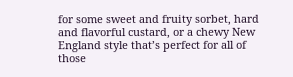for some sweet and fruity sorbet, hard and flavorful custard, or a chewy New England style that’s perfect for all of those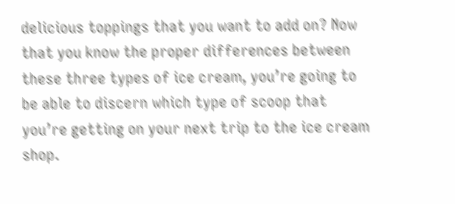delicious toppings that you want to add on? Now that you know the proper differences between these three types of ice cream, you’re going to be able to discern which type of scoop that you’re getting on your next trip to the ice cream shop.